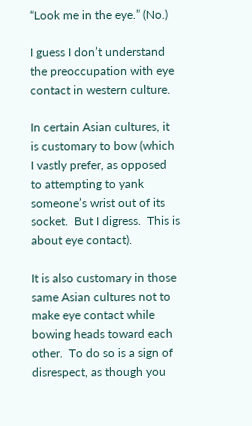“Look me in the eye.” (No.)

I guess I don’t understand the preoccupation with eye contact in western culture.

In certain Asian cultures, it is customary to bow (which I vastly prefer, as opposed to attempting to yank someone’s wrist out of its socket.  But I digress.  This is about eye contact).

It is also customary in those same Asian cultures not to make eye contact while bowing heads toward each other.  To do so is a sign of disrespect, as though you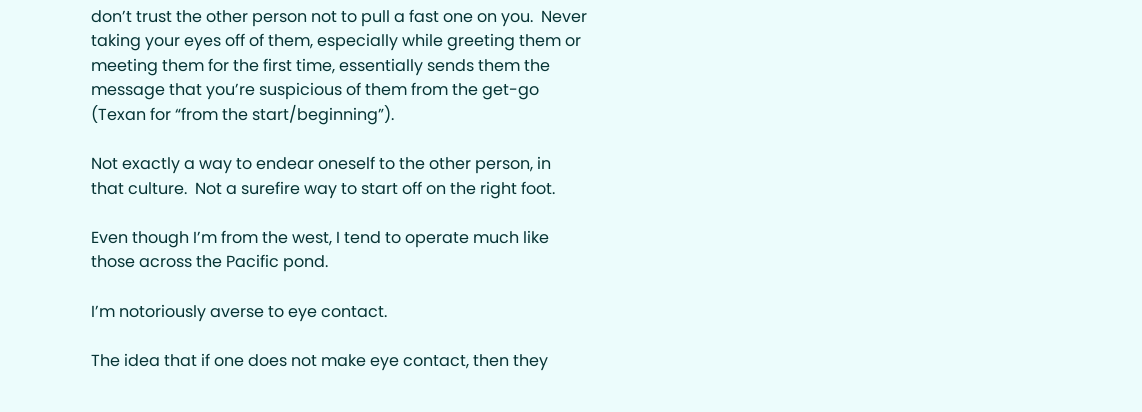don’t trust the other person not to pull a fast one on you.  Never taking your eyes off of them, especially while greeting them or meeting them for the first time, essentially sends them the message that you’re suspicious of them from the get-go (Texan for “from the start/beginning”).

Not exactly a way to endear oneself to the other person, in that culture.  Not a surefire way to start off on the right foot.

Even though I’m from the west, I tend to operate much like those across the Pacific pond.

I’m notoriously averse to eye contact.

The idea that if one does not make eye contact, then they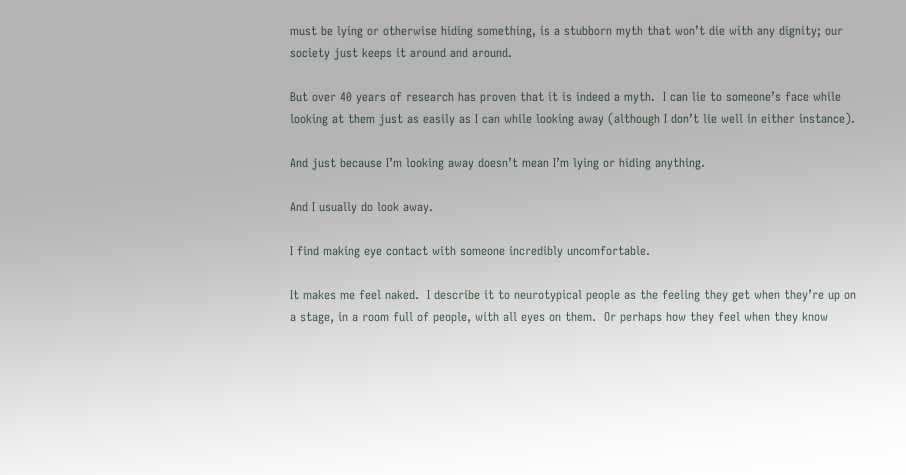must be lying or otherwise hiding something, is a stubborn myth that won’t die with any dignity; our society just keeps it around and around.

But over 40 years of research has proven that it is indeed a myth.  I can lie to someone’s face while looking at them just as easily as I can while looking away (although I don’t lie well in either instance).

And just because I’m looking away doesn’t mean I’m lying or hiding anything.

And I usually do look away.

I find making eye contact with someone incredibly uncomfortable.

It makes me feel naked.  I describe it to neurotypical people as the feeling they get when they’re up on a stage, in a room full of people, with all eyes on them.  Or perhaps how they feel when they know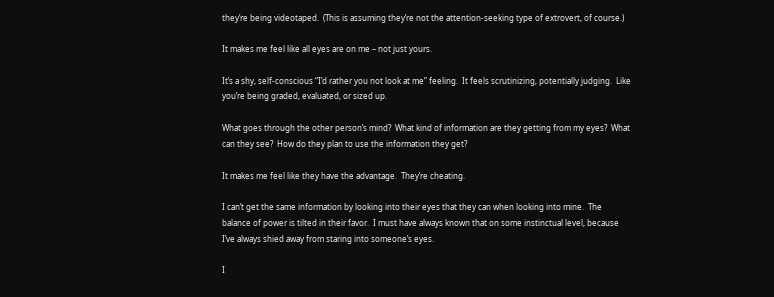they’re being videotaped.  (This is assuming they’re not the attention-seeking type of extrovert, of course.)

It makes me feel like all eyes are on me – not just yours.

It’s a shy, self-conscious “I’d rather you not look at me” feeling.  It feels scrutinizing, potentially judging.  Like you’re being graded, evaluated, or sized up.

What goes through the other person’s mind?  What kind of information are they getting from my eyes?  What can they see?  How do they plan to use the information they get?

It makes me feel like they have the advantage.  They’re cheating.

I can’t get the same information by looking into their eyes that they can when looking into mine.  The balance of power is tilted in their favor.  I must have always known that on some instinctual level, because I’ve always shied away from staring into someone’s eyes.

I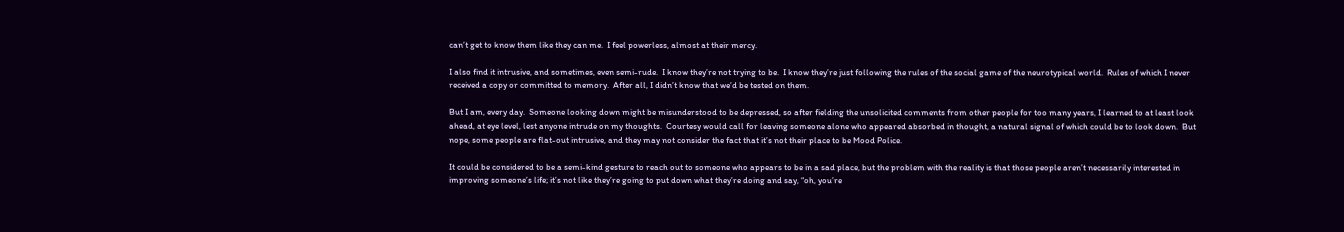can’t get to know them like they can me.  I feel powerless, almost at their mercy.

I also find it intrusive, and sometimes, even semi-rude.  I know they’re not trying to be.  I know they’re just following the rules of the social game of the neurotypical world.  Rules of which I never received a copy or committed to memory.  After all, I didn’t know that we’d be tested on them.

But I am, every day.  Someone looking down might be misunderstood to be depressed, so after fielding the unsolicited comments from other people for too many years, I learned to at least look ahead, at eye level, lest anyone intrude on my thoughts.  Courtesy would call for leaving someone alone who appeared absorbed in thought, a natural signal of which could be to look down.  But nope, some people are flat-out intrusive, and they may not consider the fact that it’s not their place to be Mood Police.

It could be considered to be a semi-kind gesture to reach out to someone who appears to be in a sad place, but the problem with the reality is that those people aren’t necessarily interested in improving someone’s life; it’s not like they’re going to put down what they’re doing and say, “oh, you’re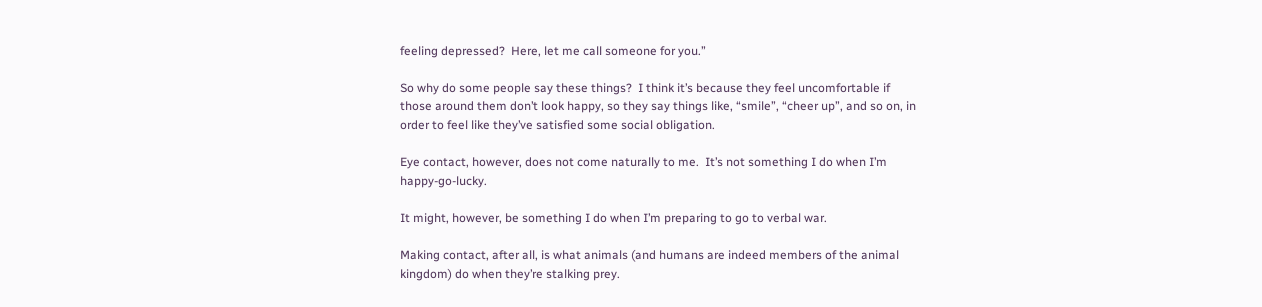feeling depressed?  Here, let me call someone for you.”

So why do some people say these things?  I think it’s because they feel uncomfortable if those around them don’t look happy, so they say things like, “smile”, “cheer up”, and so on, in order to feel like they’ve satisfied some social obligation.

Eye contact, however, does not come naturally to me.  It’s not something I do when I’m happy-go-lucky.

It might, however, be something I do when I’m preparing to go to verbal war.

Making contact, after all, is what animals (and humans are indeed members of the animal kingdom) do when they’re stalking prey.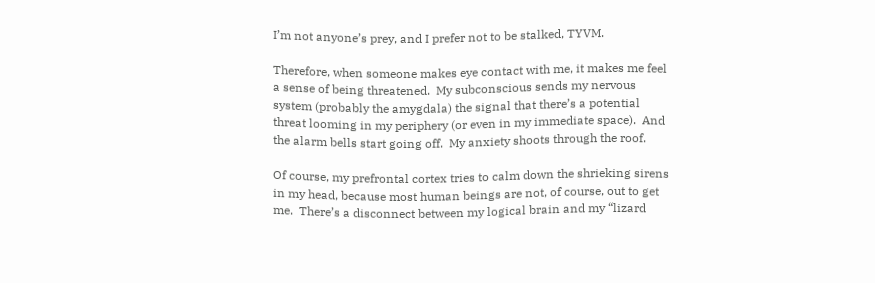I’m not anyone’s prey, and I prefer not to be stalked, TYVM.

Therefore, when someone makes eye contact with me, it makes me feel a sense of being threatened.  My subconscious sends my nervous system (probably the amygdala) the signal that there’s a potential threat looming in my periphery (or even in my immediate space).  And the alarm bells start going off.  My anxiety shoots through the roof.

Of course, my prefrontal cortex tries to calm down the shrieking sirens in my head, because most human beings are not, of course, out to get me.  There’s a disconnect between my logical brain and my “lizard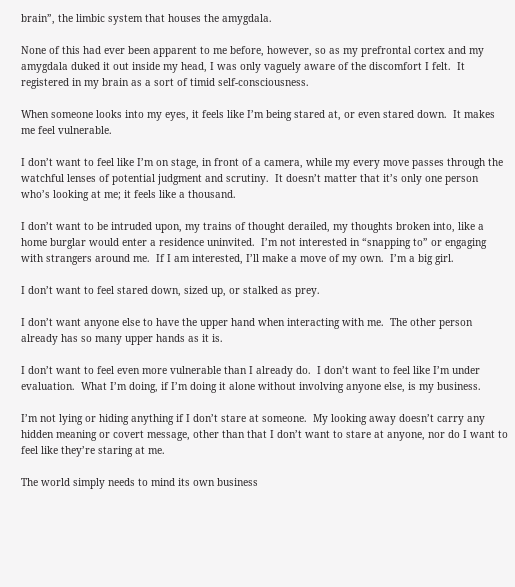brain”, the limbic system that houses the amygdala.

None of this had ever been apparent to me before, however, so as my prefrontal cortex and my amygdala duked it out inside my head, I was only vaguely aware of the discomfort I felt.  It registered in my brain as a sort of timid self-consciousness.

When someone looks into my eyes, it feels like I’m being stared at, or even stared down.  It makes me feel vulnerable.

I don’t want to feel like I’m on stage, in front of a camera, while my every move passes through the watchful lenses of potential judgment and scrutiny.  It doesn’t matter that it’s only one person who’s looking at me; it feels like a thousand.

I don’t want to be intruded upon, my trains of thought derailed, my thoughts broken into, like a home burglar would enter a residence uninvited.  I’m not interested in “snapping to” or engaging with strangers around me.  If I am interested, I’ll make a move of my own.  I’m a big girl.

I don’t want to feel stared down, sized up, or stalked as prey.

I don’t want anyone else to have the upper hand when interacting with me.  The other person already has so many upper hands as it is.

I don’t want to feel even more vulnerable than I already do.  I don’t want to feel like I’m under evaluation.  What I’m doing, if I’m doing it alone without involving anyone else, is my business.

I’m not lying or hiding anything if I don’t stare at someone.  My looking away doesn’t carry any hidden meaning or covert message, other than that I don’t want to stare at anyone, nor do I want to feel like they’re staring at me.

The world simply needs to mind its own business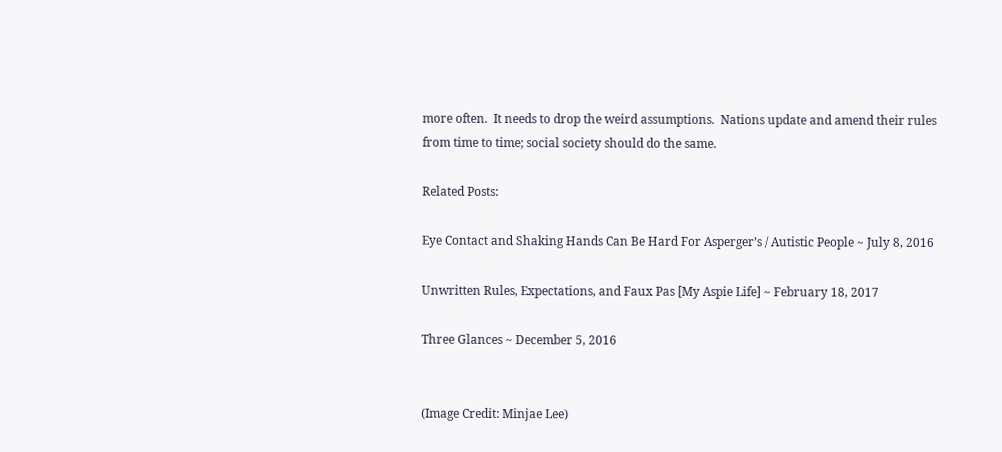more often.  It needs to drop the weird assumptions.  Nations update and amend their rules from time to time; social society should do the same.

Related Posts:

Eye Contact and Shaking Hands Can Be Hard For Asperger’s / Autistic People ~ July 8, 2016

Unwritten Rules, Expectations, and Faux Pas [My Aspie Life] ~ February 18, 2017

Three Glances ~ December 5, 2016


(Image Credit: Minjae Lee)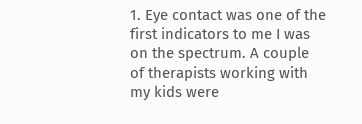1. Eye contact was one of the first indicators to me I was on the spectrum. A couple of therapists working with my kids were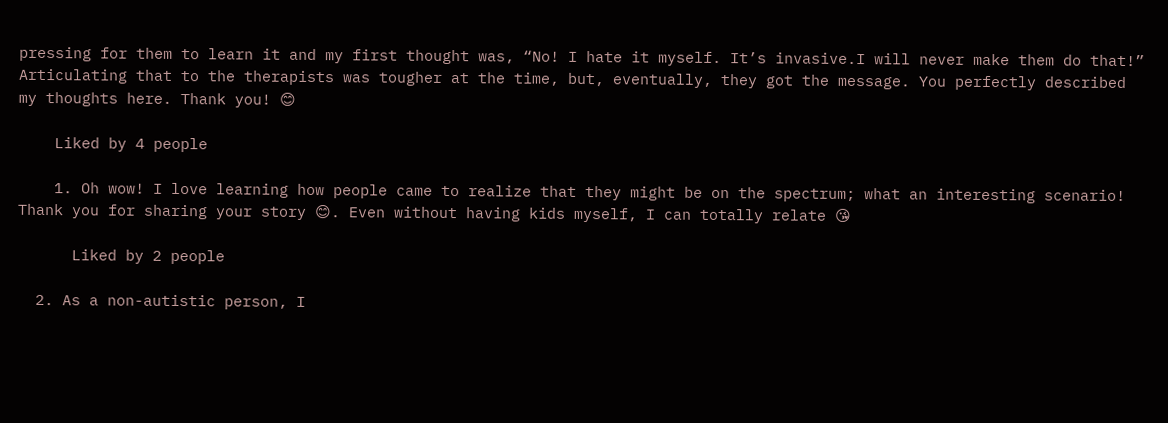pressing for them to learn it and my first thought was, “No! I hate it myself. It’s invasive.I will never make them do that!” Articulating that to the therapists was tougher at the time, but, eventually, they got the message. You perfectly described my thoughts here. Thank you! 😊

    Liked by 4 people

    1. Oh wow! I love learning how people came to realize that they might be on the spectrum; what an interesting scenario! Thank you for sharing your story 😊. Even without having kids myself, I can totally relate 😘

      Liked by 2 people

  2. As a non-autistic person, I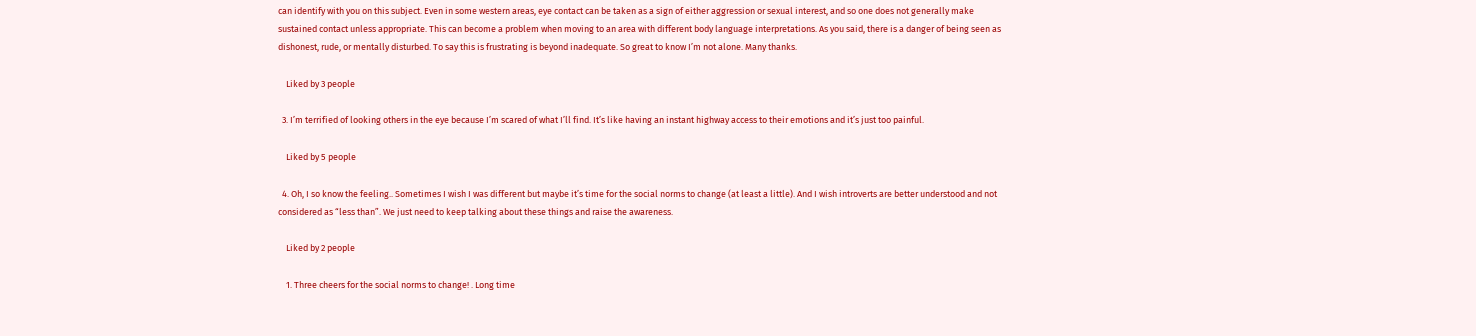can identify with you on this subject. Even in some western areas, eye contact can be taken as a sign of either aggression or sexual interest, and so one does not generally make sustained contact unless appropriate. This can become a problem when moving to an area with different body language interpretations. As you said, there is a danger of being seen as dishonest, rude, or mentally disturbed. To say this is frustrating is beyond inadequate. So great to know I’m not alone. Many thanks.

    Liked by 3 people

  3. I’m terrified of looking others in the eye because I’m scared of what I’ll find. It’s like having an instant highway access to their emotions and it’s just too painful.

    Liked by 5 people

  4. Oh, I so know the feeling.. Sometimes I wish I was different but maybe it’s time for the social norms to change (at least a little). And I wish introverts are better understood and not considered as “less than”. We just need to keep talking about these things and raise the awareness.

    Liked by 2 people

    1. Three cheers for the social norms to change! . Long time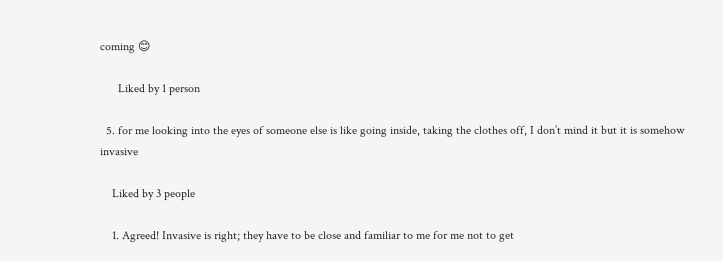coming 😊

      Liked by 1 person

  5. for me looking into the eyes of someone else is like going inside, taking the clothes off, I don’t mind it but it is somehow invasive

    Liked by 3 people

    1. Agreed! Invasive is right; they have to be close and familiar to me for me not to get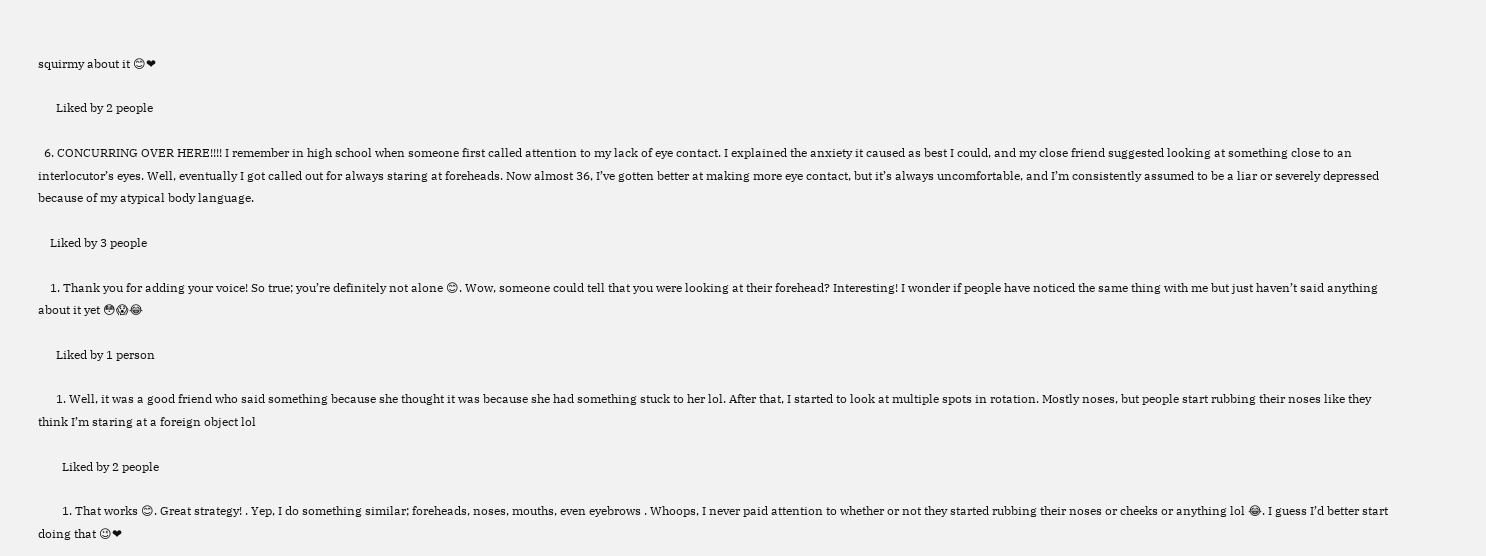squirmy about it 😊❤

      Liked by 2 people

  6. CONCURRING OVER HERE!!!! I remember in high school when someone first called attention to my lack of eye contact. I explained the anxiety it caused as best I could, and my close friend suggested looking at something close to an interlocutor’s eyes. Well, eventually I got called out for always staring at foreheads. Now almost 36, I’ve gotten better at making more eye contact, but it’s always uncomfortable, and I’m consistently assumed to be a liar or severely depressed because of my atypical body language.

    Liked by 3 people

    1. Thank you for adding your voice! So true; you’re definitely not alone 😊. Wow, someone could tell that you were looking at their forehead? Interesting! I wonder if people have noticed the same thing with me but just haven’t said anything about it yet 😳😱😂

      Liked by 1 person

      1. Well, it was a good friend who said something because she thought it was because she had something stuck to her lol. After that, I started to look at multiple spots in rotation. Mostly noses, but people start rubbing their noses like they think I’m staring at a foreign object lol

        Liked by 2 people

        1. That works 😊. Great strategy! . Yep, I do something similar; foreheads, noses, mouths, even eyebrows . Whoops, I never paid attention to whether or not they started rubbing their noses or cheeks or anything lol 😂. I guess I’d better start doing that 😉❤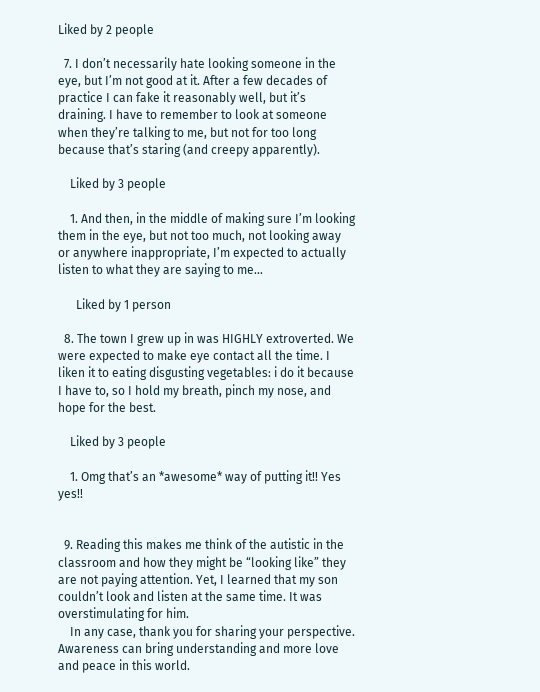Liked by 2 people

  7. I don’t necessarily hate looking someone in the eye, but I’m not good at it. After a few decades of practice I can fake it reasonably well, but it’s draining. I have to remember to look at someone when they’re talking to me, but not for too long because that’s staring (and creepy apparently).

    Liked by 3 people

    1. And then, in the middle of making sure I’m looking them in the eye, but not too much, not looking away or anywhere inappropriate, I’m expected to actually listen to what they are saying to me…

      Liked by 1 person

  8. The town I grew up in was HIGHLY extroverted. We were expected to make eye contact all the time. I liken it to eating disgusting vegetables: i do it because I have to, so I hold my breath, pinch my nose, and hope for the best.

    Liked by 3 people

    1. Omg that’s an *awesome* way of putting it!! Yes yes!!


  9. Reading this makes me think of the autistic in the classroom and how they might be “looking like” they are not paying attention. Yet, I learned that my son couldn’t look and listen at the same time. It was overstimulating for him.
    In any case, thank you for sharing your perspective. Awareness can bring understanding and more love and peace in this world.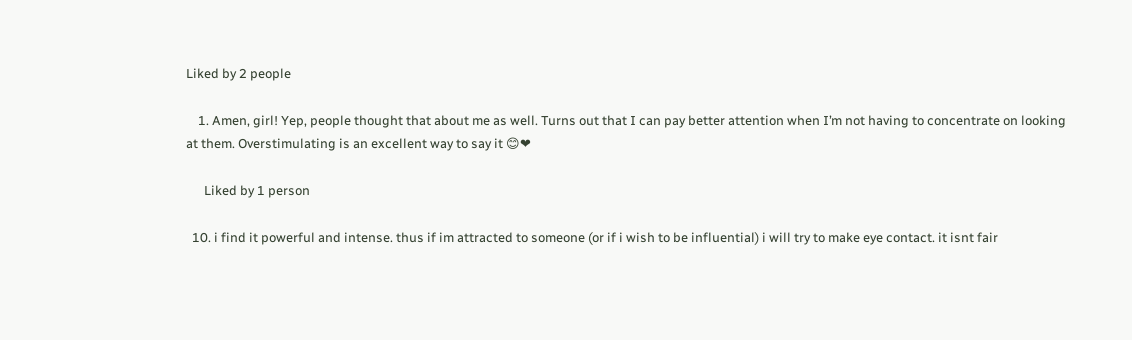Liked by 2 people

    1. Amen, girl! Yep, people thought that about me as well. Turns out that I can pay better attention when I’m not having to concentrate on looking at them. Overstimulating is an excellent way to say it 😊❤

      Liked by 1 person

  10. i find it powerful and intense. thus if im attracted to someone (or if i wish to be influential) i will try to make eye contact. it isnt fair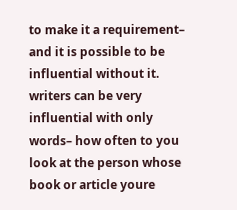to make it a requirement– and it is possible to be influential without it. writers can be very influential with only words– how often to you look at the person whose book or article youre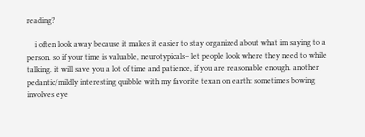reading?

    i often look away because it makes it easier to stay organized about what im saying to a person. so if your time is valuable, neurotypicals– let people look where they need to while talking. it will save you a lot of time and patience, if you are reasonable enough. another pedantic/mildly interesting quibble with my favorite texan on earth: sometimes bowing involves eye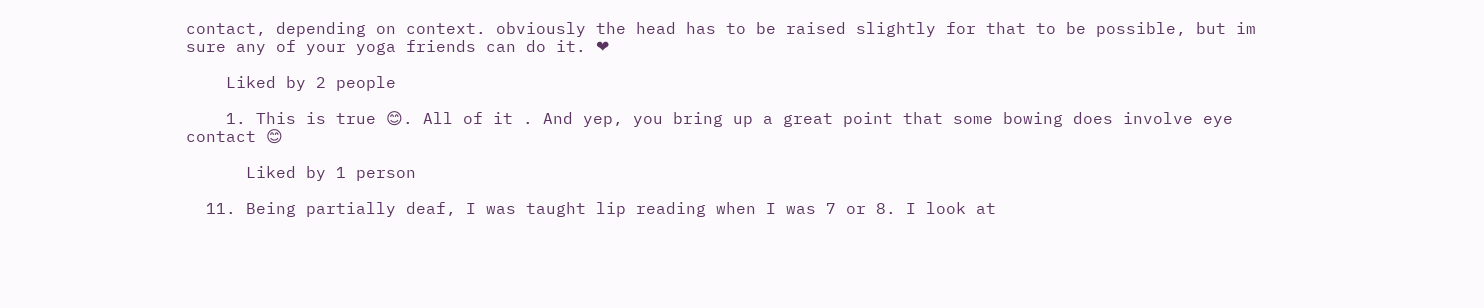contact, depending on context. obviously the head has to be raised slightly for that to be possible, but im sure any of your yoga friends can do it. ❤

    Liked by 2 people

    1. This is true 😊. All of it . And yep, you bring up a great point that some bowing does involve eye contact 😊

      Liked by 1 person

  11. Being partially deaf, I was taught lip reading when I was 7 or 8. I look at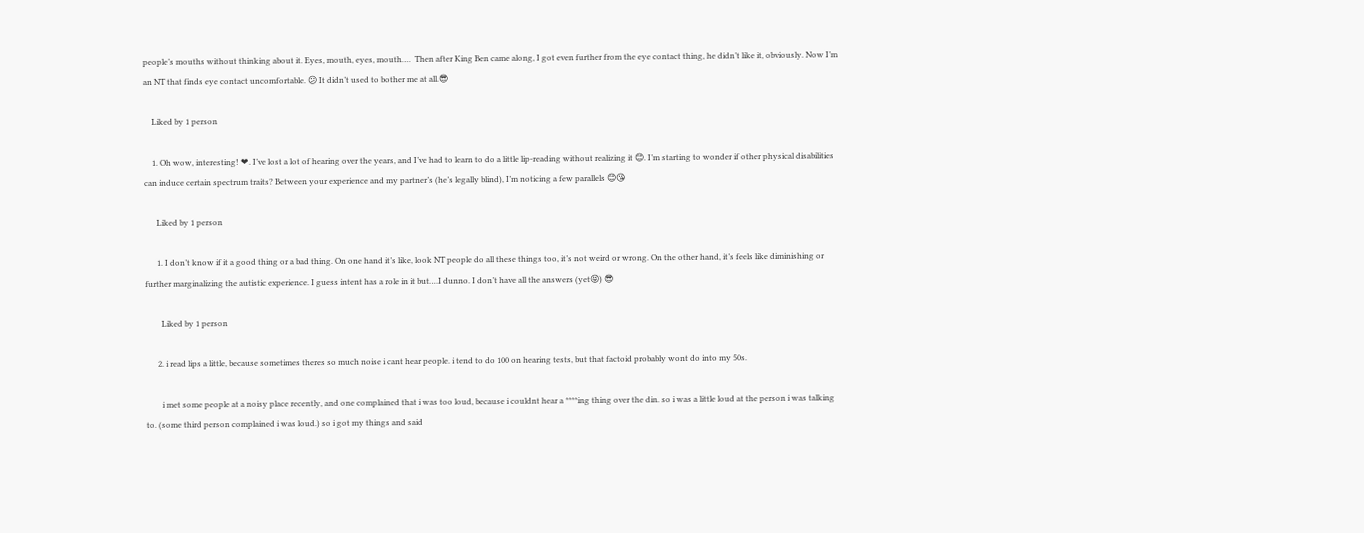people’s mouths without thinking about it. Eyes, mouth, eyes, mouth….  Then after King Ben came along, I got even further from the eye contact thing, he didn’t like it, obviously. Now I’m an NT that finds eye contact uncomfortable. 😕 It didn’t used to bother me at all.😎

    Liked by 1 person

    1. Oh wow, interesting! ❤. I’ve lost a lot of hearing over the years, and I’ve had to learn to do a little lip-reading without realizing it 😊. I’m starting to wonder if other physical disabilities can induce certain spectrum traits? Between your experience and my partner’s (he’s legally blind), I’m noticing a few parallels 😊😘

      Liked by 1 person

      1. I don’t know if it a good thing or a bad thing. On one hand it’s like, look NT people do all these things too, it’s not weird or wrong. On the other hand, it’s feels like diminishing or further marginalizing the autistic experience. I guess intent has a role in it but….I dunno. I don’t have all the answers (yet😝) 😎

        Liked by 1 person

      2. i read lips a little, because sometimes theres so much noise i cant hear people. i tend to do 100 on hearing tests, but that factoid probably wont do into my 50s.

        i met some people at a noisy place recently, and one complained that i was too loud, because i couldnt hear a ****ing thing over the din. so i was a little loud at the person i was talking to. (some third person complained i was loud.) so i got my things and said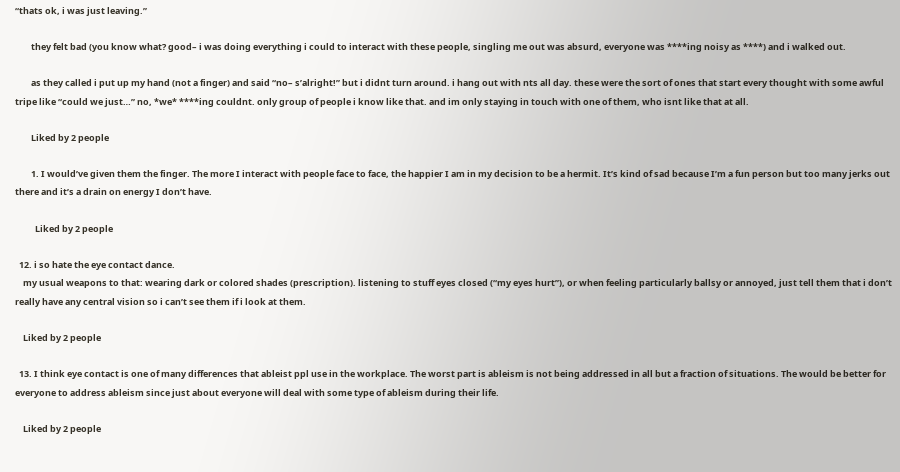“thats ok, i was just leaving.”

        they felt bad (you know what? good– i was doing everything i could to interact with these people, singling me out was absurd, everyone was ****ing noisy as ****) and i walked out.

        as they called i put up my hand (not a finger) and said “no– s’alright!” but i didnt turn around. i hang out with nts all day. these were the sort of ones that start every thought with some awful tripe like “could we just…” no, *we* ****ing couldnt. only group of people i know like that. and im only staying in touch with one of them, who isnt like that at all.

        Liked by 2 people

        1. I would’ve given them the finger. The more I interact with people face to face, the happier I am in my decision to be a hermit. It’s kind of sad because I’m a fun person but too many jerks out there and it’s a drain on energy I don’t have.

          Liked by 2 people

  12. i so hate the eye contact dance.
    my usual weapons to that: wearing dark or colored shades (prescription). listening to stuff eyes closed (“my eyes hurt”), or when feeling particularly ballsy or annoyed, just tell them that i don’t really have any central vision so i can’t see them if i look at them.

    Liked by 2 people

  13. I think eye contact is one of many differences that ableist ppl use in the workplace. The worst part is ableism is not being addressed in all but a fraction of situations. The would be better for everyone to address ableism since just about everyone will deal with some type of ableism during their life.

    Liked by 2 people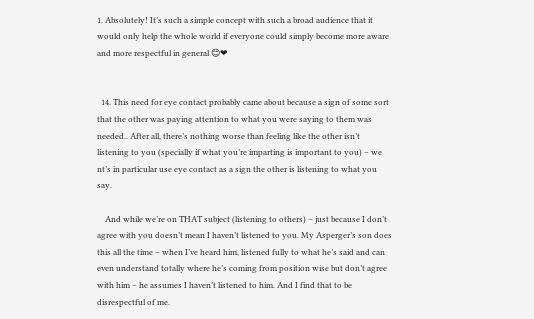1. Absolutely! It’s such a simple concept with such a broad audience that it would only help the whole world if everyone could simply become more aware and more respectful in general 😊❤


  14. This need for eye contact probably came about because a sign of some sort that the other was paying attention to what you were saying to them was needed.. After all, there’s nothing worse than feeling like the other isn’t listening to you (specially if what you’re imparting is important to you) – we nt’s in particular use eye contact as a sign the other is listening to what you say.

    And while we’re on THAT subject (listening to others) – just because I don’t agree with you doesn’t mean I haven’t listened to you. My Asperger’s son does this all the time – when I’ve heard him, listened fully to what he’s said and can even understand totally where he’s coming from position wise but don’t agree with him – he assumes I haven’t listened to him. And I find that to be disrespectful of me.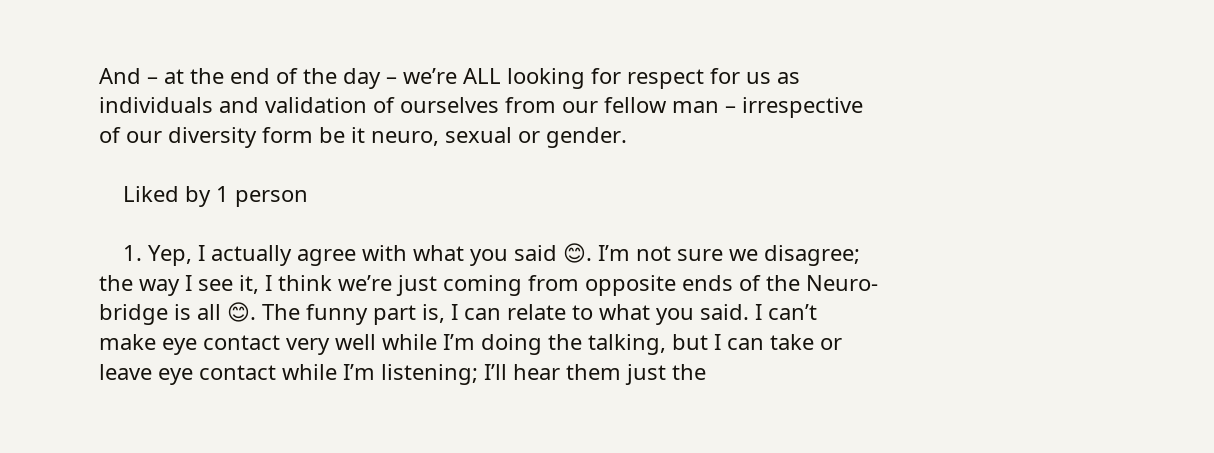And – at the end of the day – we’re ALL looking for respect for us as individuals and validation of ourselves from our fellow man – irrespective of our diversity form be it neuro, sexual or gender.

    Liked by 1 person

    1. Yep, I actually agree with what you said 😊. I’m not sure we disagree; the way I see it, I think we’re just coming from opposite ends of the Neuro-bridge is all 😊. The funny part is, I can relate to what you said. I can’t make eye contact very well while I’m doing the talking, but I can take or leave eye contact while I’m listening; I’ll hear them just the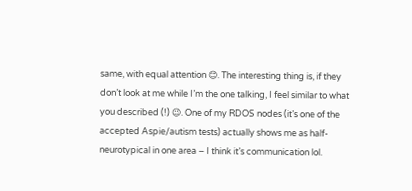same, with equal attention 😊. The interesting thing is, if they don’t look at me while I’m the one talking, I feel similar to what you described (!) 😉. One of my RDOS nodes (it’s one of the accepted Aspie/autism tests) actually shows me as half-neurotypical in one area – I think it’s communication lol.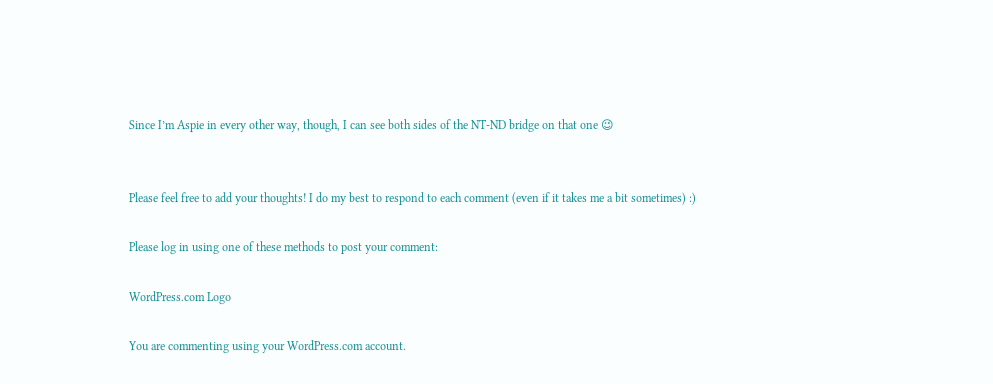Since I’m Aspie in every other way, though, I can see both sides of the NT-ND bridge on that one 😉


Please feel free to add your thoughts! I do my best to respond to each comment (even if it takes me a bit sometimes) :)

Please log in using one of these methods to post your comment:

WordPress.com Logo

You are commenting using your WordPress.com account.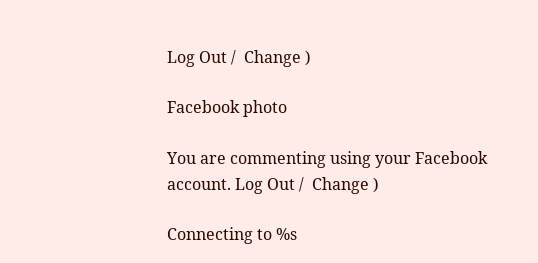Log Out /  Change )

Facebook photo

You are commenting using your Facebook account. Log Out /  Change )

Connecting to %s